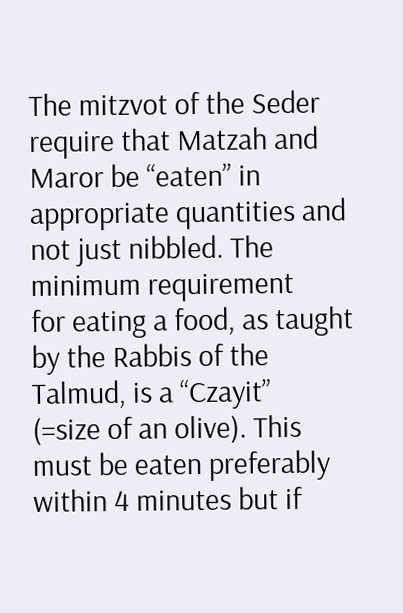The mitzvot of the Seder require that Matzah and Maror be “eaten” in
appropriate quantities and not just nibbled. The minimum requirement
for eating a food, as taught by the Rabbis of the Talmud, is a “Czayit”
(=size of an olive). This must be eaten preferably within 4 minutes but if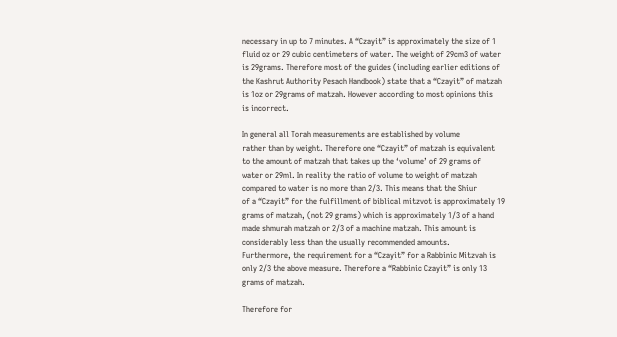necessary in up to 7 minutes. A “Czayit” is approximately the size of 1
fluid oz or 29 cubic centimeters of water. The weight of 29cm3 of water
is 29grams. Therefore most of the guides (including earlier editions of
the Kashrut Authority Pesach Handbook) state that a “Czayit” of matzah
is 1oz or 29grams of matzah. However according to most opinions this
is incorrect.

In general all Torah measurements are established by volume
rather than by weight. Therefore one “Czayit” of matzah is equivalent
to the amount of matzah that takes up the ‘volume’ of 29 grams of
water or 29ml. In reality the ratio of volume to weight of matzah
compared to water is no more than 2/3. This means that the Shiur
of a “Czayit” for the fulfillment of biblical mitzvot is approximately 19
grams of matzah, (not 29 grams) which is approximately 1/3 of a hand
made shmurah matzah or 2/3 of a machine matzah. This amount is
considerably less than the usually recommended amounts.
Furthermore, the requirement for a “Czayit” for a Rabbinic Mitzvah is
only 2/3 the above measure. Therefore a “Rabbinic Czayit” is only 13
grams of matzah.

Therefore for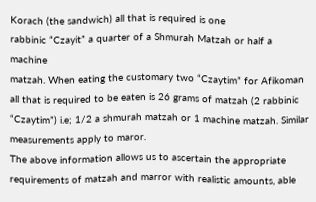Korach (the sandwich) all that is required is one
rabbinic “Czayit” a quarter of a Shmurah Matzah or half a machine
matzah. When eating the customary two “Czaytim” for Afikoman
all that is required to be eaten is 26 grams of matzah (2 rabbinic
“Czaytim”) i.e; 1/2 a shmurah matzah or 1 machine matzah. Similar
measurements apply to maror.
The above information allows us to ascertain the appropriate
requirements of matzah and marror with realistic amounts, able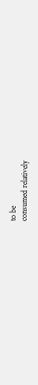to be
consumed relatively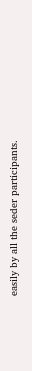easily by all the seder participants.